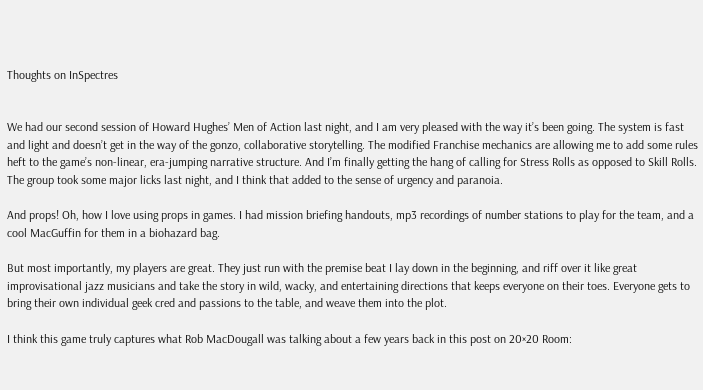Thoughts on InSpectres


We had our second session of Howard Hughes’ Men of Action last night, and I am very pleased with the way it’s been going. The system is fast and light and doesn’t get in the way of the gonzo, collaborative storytelling. The modified Franchise mechanics are allowing me to add some rules heft to the game’s non-linear, era-jumping narrative structure. And I’m finally getting the hang of calling for Stress Rolls as opposed to Skill Rolls. The group took some major licks last night, and I think that added to the sense of urgency and paranoia.

And props! Oh, how I love using props in games. I had mission briefing handouts, mp3 recordings of number stations to play for the team, and a cool MacGuffin for them in a biohazard bag.

But most importantly, my players are great. They just run with the premise beat I lay down in the beginning, and riff over it like great improvisational jazz musicians and take the story in wild, wacky, and entertaining directions that keeps everyone on their toes. Everyone gets to bring their own individual geek cred and passions to the table, and weave them into the plot.

I think this game truly captures what Rob MacDougall was talking about a few years back in this post on 20×20 Room: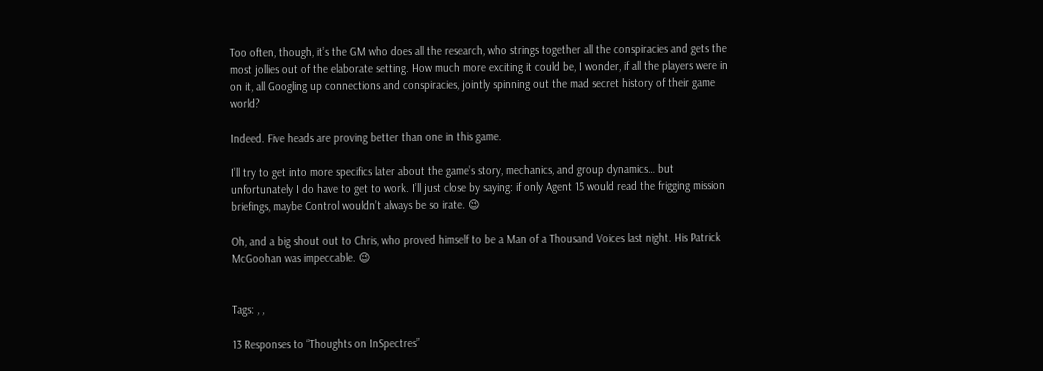Too often, though, it’s the GM who does all the research, who strings together all the conspiracies and gets the most jollies out of the elaborate setting. How much more exciting it could be, I wonder, if all the players were in on it, all Googling up connections and conspiracies, jointly spinning out the mad secret history of their game world?

Indeed. Five heads are proving better than one in this game.

I’ll try to get into more specifics later about the game’s story, mechanics, and group dynamics… but unfortunately I do have to get to work. I’ll just close by saying: if only Agent 15 would read the frigging mission briefings, maybe Control wouldn’t always be so irate. 😉

Oh, and a big shout out to Chris, who proved himself to be a Man of a Thousand Voices last night. His Patrick McGoohan was impeccable. 😉


Tags: , ,

13 Responses to “Thoughts on InSpectres”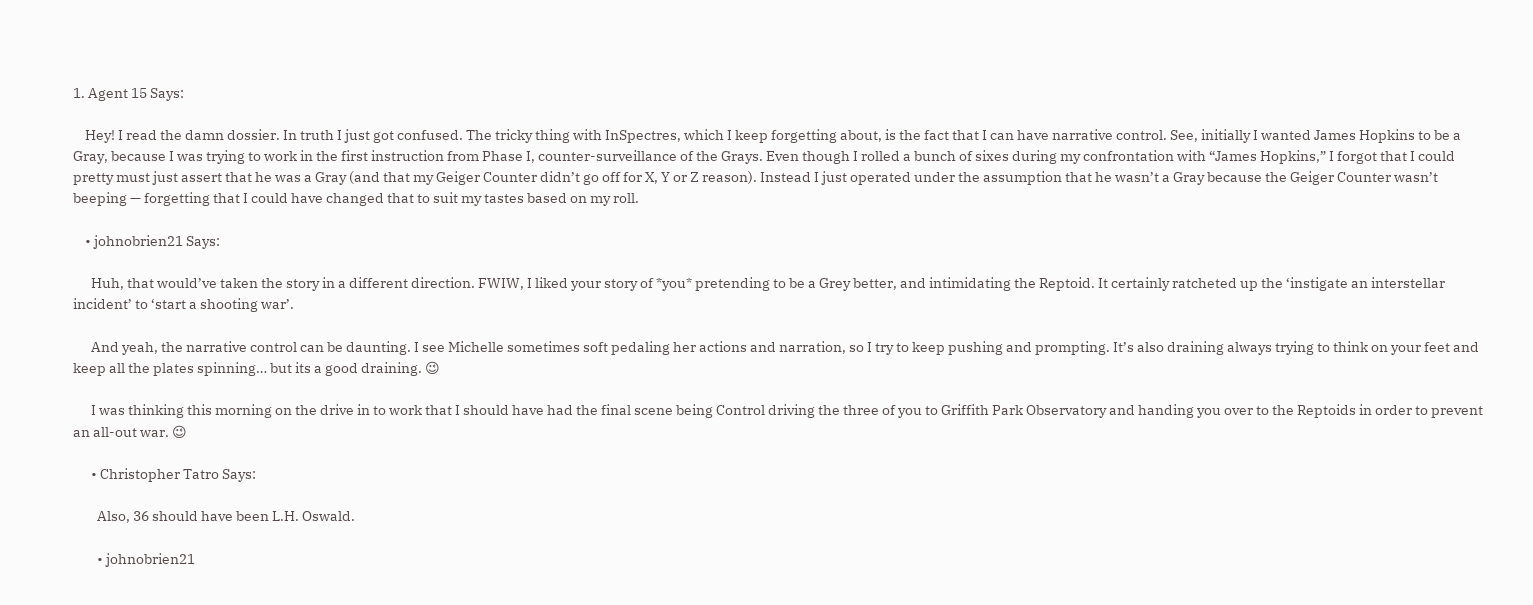1. Agent 15 Says:

    Hey! I read the damn dossier. In truth I just got confused. The tricky thing with InSpectres, which I keep forgetting about, is the fact that I can have narrative control. See, initially I wanted James Hopkins to be a Gray, because I was trying to work in the first instruction from Phase I, counter-surveillance of the Grays. Even though I rolled a bunch of sixes during my confrontation with “James Hopkins,” I forgot that I could pretty must just assert that he was a Gray (and that my Geiger Counter didn’t go off for X, Y or Z reason). Instead I just operated under the assumption that he wasn’t a Gray because the Geiger Counter wasn’t beeping — forgetting that I could have changed that to suit my tastes based on my roll.

    • johnobrien21 Says:

      Huh, that would’ve taken the story in a different direction. FWIW, I liked your story of *you* pretending to be a Grey better, and intimidating the Reptoid. It certainly ratcheted up the ‘instigate an interstellar incident’ to ‘start a shooting war’.

      And yeah, the narrative control can be daunting. I see Michelle sometimes soft pedaling her actions and narration, so I try to keep pushing and prompting. It’s also draining always trying to think on your feet and keep all the plates spinning… but its a good draining. 😉

      I was thinking this morning on the drive in to work that I should have had the final scene being Control driving the three of you to Griffith Park Observatory and handing you over to the Reptoids in order to prevent an all-out war. 😉

      • Christopher Tatro Says:

        Also, 36 should have been L.H. Oswald.

        • johnobrien21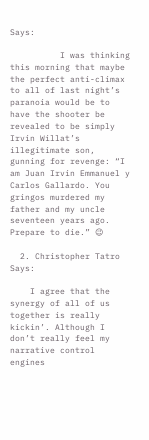Says:

          I was thinking this morning that maybe the perfect anti-climax to all of last night’s paranoia would be to have the shooter be revealed to be simply Irvin Willat’s illegitimate son, gunning for revenge: “I am Juan Irvin Emmanuel y Carlos Gallardo. You gringos murdered my father and my uncle seventeen years ago. Prepare to die.” 😉

  2. Christopher Tatro Says:

    I agree that the synergy of all of us together is really kickin’. Although I don’t really feel my narrative control engines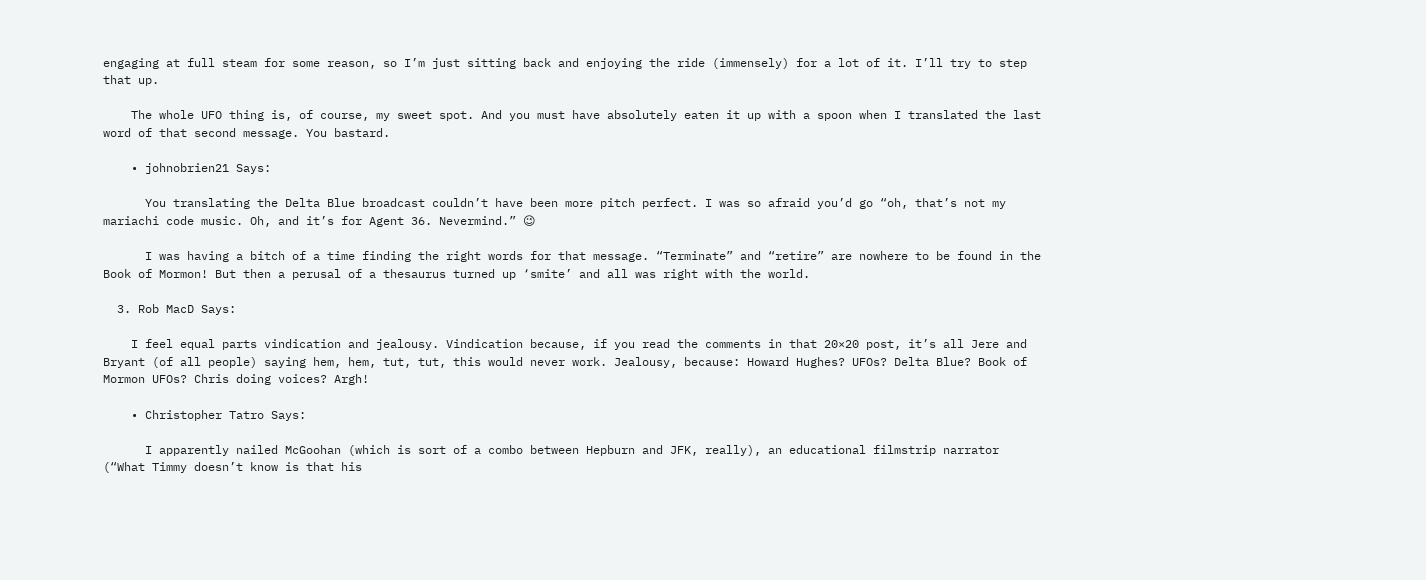engaging at full steam for some reason, so I’m just sitting back and enjoying the ride (immensely) for a lot of it. I’ll try to step that up.

    The whole UFO thing is, of course, my sweet spot. And you must have absolutely eaten it up with a spoon when I translated the last word of that second message. You bastard.

    • johnobrien21 Says:

      You translating the Delta Blue broadcast couldn’t have been more pitch perfect. I was so afraid you’d go “oh, that’s not my mariachi code music. Oh, and it’s for Agent 36. Nevermind.” 😉

      I was having a bitch of a time finding the right words for that message. “Terminate” and “retire” are nowhere to be found in the Book of Mormon! But then a perusal of a thesaurus turned up ‘smite’ and all was right with the world.

  3. Rob MacD Says:

    I feel equal parts vindication and jealousy. Vindication because, if you read the comments in that 20×20 post, it’s all Jere and Bryant (of all people) saying hem, hem, tut, tut, this would never work. Jealousy, because: Howard Hughes? UFOs? Delta Blue? Book of Mormon UFOs? Chris doing voices? Argh!

    • Christopher Tatro Says:

      I apparently nailed McGoohan (which is sort of a combo between Hepburn and JFK, really), an educational filmstrip narrator (“What Timmy doesn’t know is that his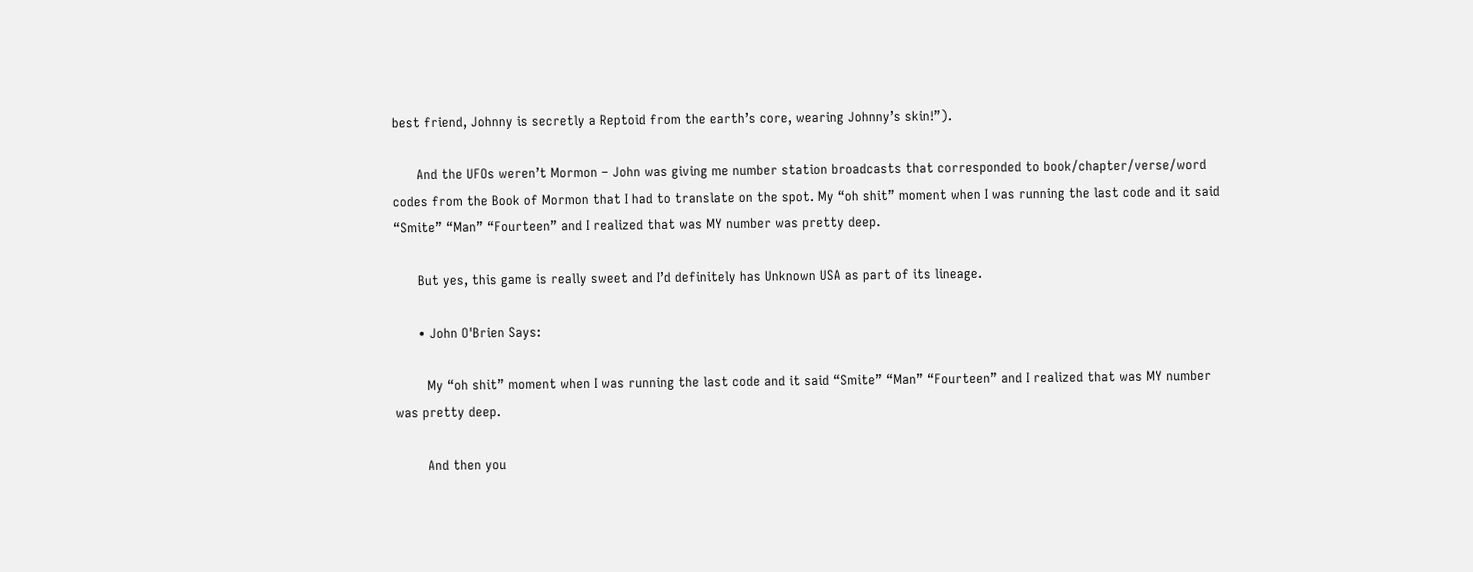best friend, Johnny is secretly a Reptoid from the earth’s core, wearing Johnny’s skin!”).

      And the UFOs weren’t Mormon – John was giving me number station broadcasts that corresponded to book/chapter/verse/word codes from the Book of Mormon that I had to translate on the spot. My “oh shit” moment when I was running the last code and it said “Smite” “Man” “Fourteen” and I realized that was MY number was pretty deep.

      But yes, this game is really sweet and I’d definitely has Unknown USA as part of its lineage.

      • John O'Brien Says:

        My “oh shit” moment when I was running the last code and it said “Smite” “Man” “Fourteen” and I realized that was MY number was pretty deep.

        And then you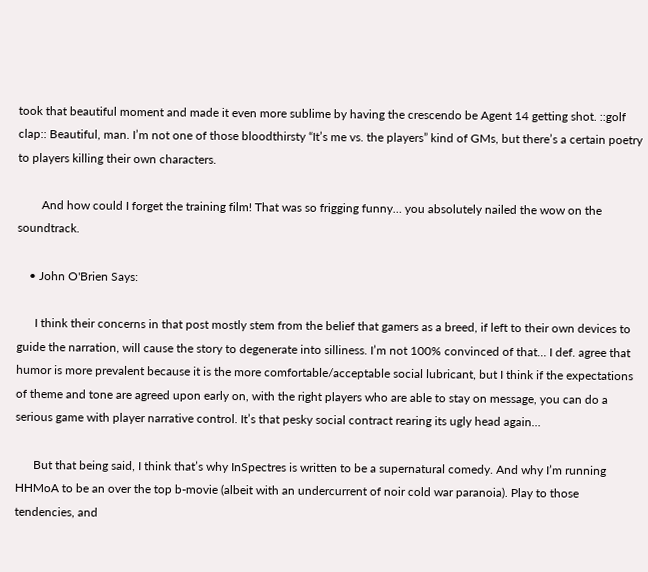took that beautiful moment and made it even more sublime by having the crescendo be Agent 14 getting shot. ::golf clap:: Beautiful, man. I’m not one of those bloodthirsty “It’s me vs. the players” kind of GMs, but there’s a certain poetry to players killing their own characters.

        And how could I forget the training film! That was so frigging funny… you absolutely nailed the wow on the soundtrack.

    • John O'Brien Says:

      I think their concerns in that post mostly stem from the belief that gamers as a breed, if left to their own devices to guide the narration, will cause the story to degenerate into silliness. I’m not 100% convinced of that… I def. agree that humor is more prevalent because it is the more comfortable/acceptable social lubricant, but I think if the expectations of theme and tone are agreed upon early on, with the right players who are able to stay on message, you can do a serious game with player narrative control. It’s that pesky social contract rearing its ugly head again…

      But that being said, I think that’s why InSpectres is written to be a supernatural comedy. And why I’m running HHMoA to be an over the top b-movie (albeit with an undercurrent of noir cold war paranoia). Play to those tendencies, and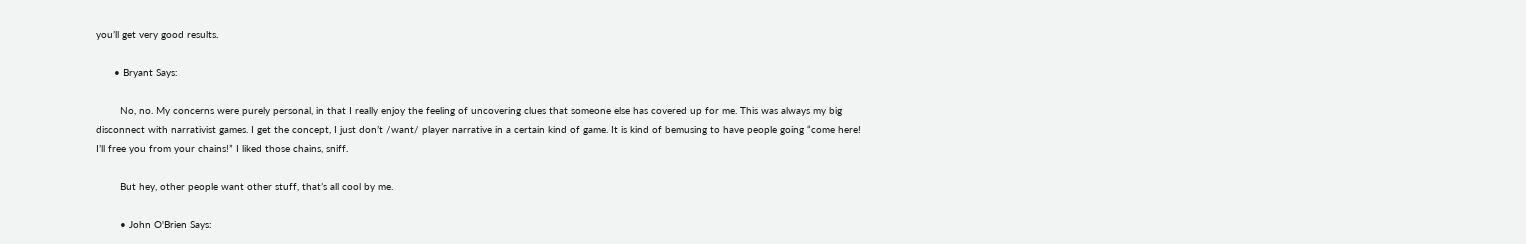you’ll get very good results.

      • Bryant Says:

        No, no. My concerns were purely personal, in that I really enjoy the feeling of uncovering clues that someone else has covered up for me. This was always my big disconnect with narrativist games. I get the concept, I just don’t /want/ player narrative in a certain kind of game. It is kind of bemusing to have people going “come here! I’ll free you from your chains!” I liked those chains, sniff.

        But hey, other people want other stuff, that’s all cool by me.

        • John O'Brien Says: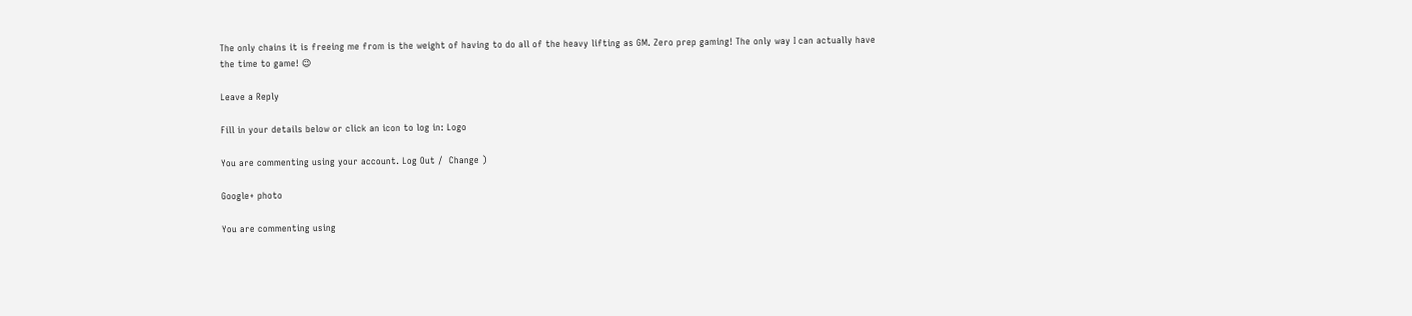The only chains it is freeing me from is the weight of having to do all of the heavy lifting as GM. Zero prep gaming! The only way I can actually have the time to game! 😉

Leave a Reply

Fill in your details below or click an icon to log in: Logo

You are commenting using your account. Log Out /  Change )

Google+ photo

You are commenting using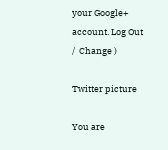your Google+ account. Log Out /  Change )

Twitter picture

You are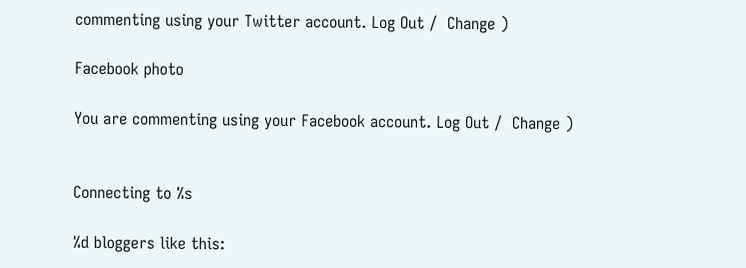commenting using your Twitter account. Log Out /  Change )

Facebook photo

You are commenting using your Facebook account. Log Out /  Change )


Connecting to %s

%d bloggers like this: